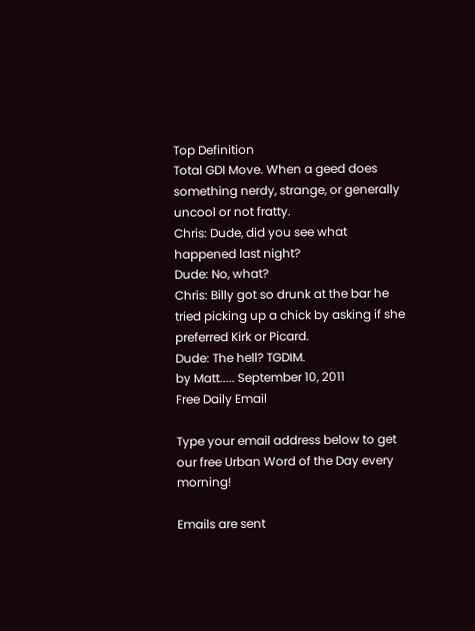Top Definition
Total GDI Move. When a geed does something nerdy, strange, or generally uncool or not fratty.
Chris: Dude, did you see what happened last night?
Dude: No, what?
Chris: Billy got so drunk at the bar he tried picking up a chick by asking if she preferred Kirk or Picard.
Dude: The hell? TGDIM.
by Matt..... September 10, 2011
Free Daily Email

Type your email address below to get our free Urban Word of the Day every morning!

Emails are sent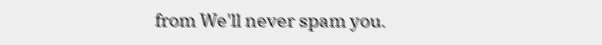from We'll never spam you.